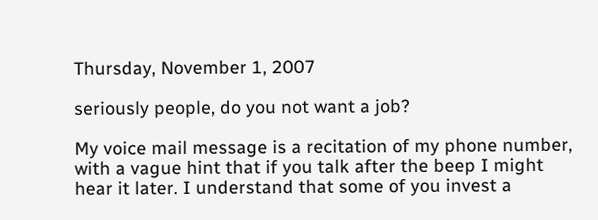Thursday, November 1, 2007

seriously people, do you not want a job?

My voice mail message is a recitation of my phone number, with a vague hint that if you talk after the beep I might hear it later. I understand that some of you invest a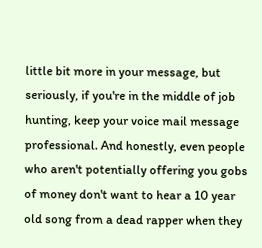little bit more in your message, but seriously, if you're in the middle of job hunting, keep your voice mail message professional. And honestly, even people who aren't potentially offering you gobs of money don't want to hear a 10 year old song from a dead rapper when they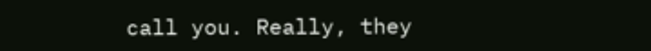call you. Really, they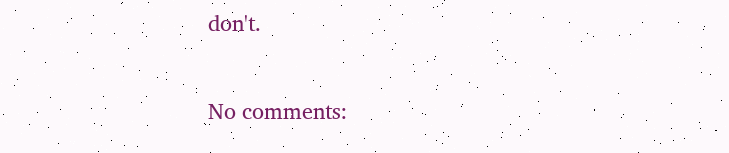don't.

No comments: